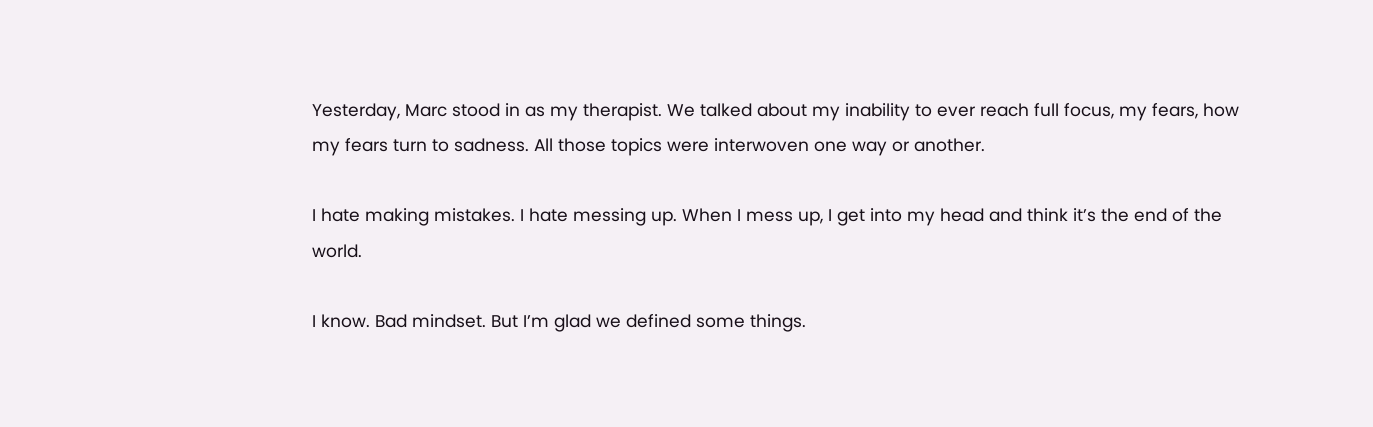Yesterday, Marc stood in as my therapist. We talked about my inability to ever reach full focus, my fears, how my fears turn to sadness. All those topics were interwoven one way or another.

I hate making mistakes. I hate messing up. When I mess up, I get into my head and think it’s the end of the world.

I know. Bad mindset. But I’m glad we defined some things.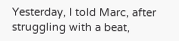Yesterday, I told Marc, after struggling with a beat,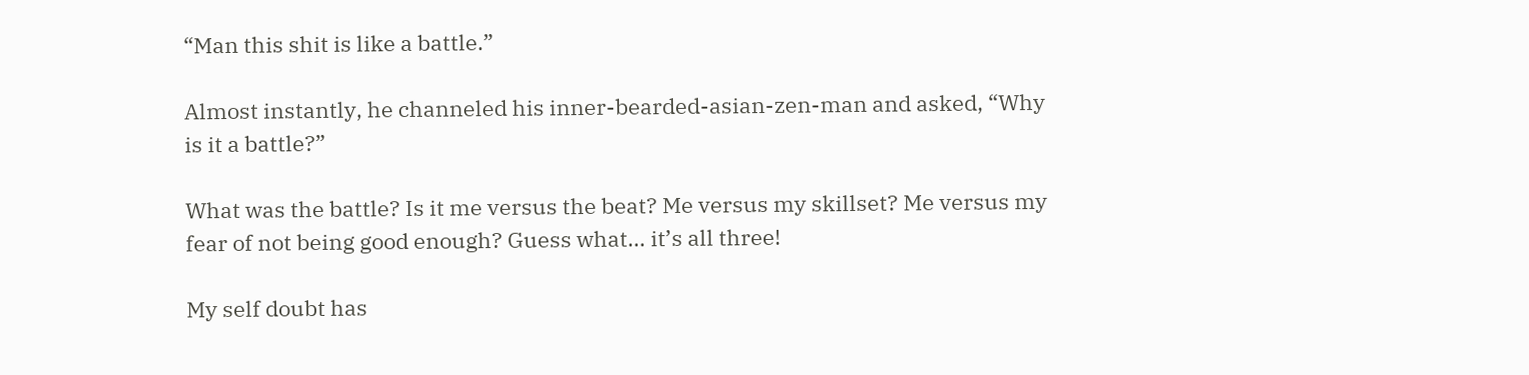“Man this shit is like a battle.”

Almost instantly, he channeled his inner-bearded-asian-zen-man and asked, “Why is it a battle?”

What was the battle? Is it me versus the beat? Me versus my skillset? Me versus my fear of not being good enough? Guess what… it’s all three!

My self doubt has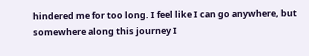hindered me for too long. I feel like I can go anywhere, but somewhere along this journey I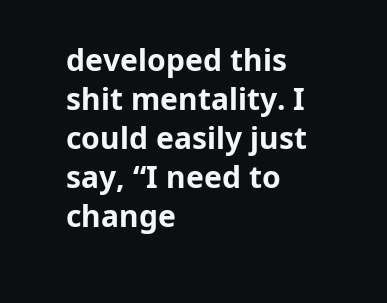developed this shit mentality. I could easily just say, “I need to change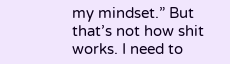my mindset.” But that’s not how shit works. I need to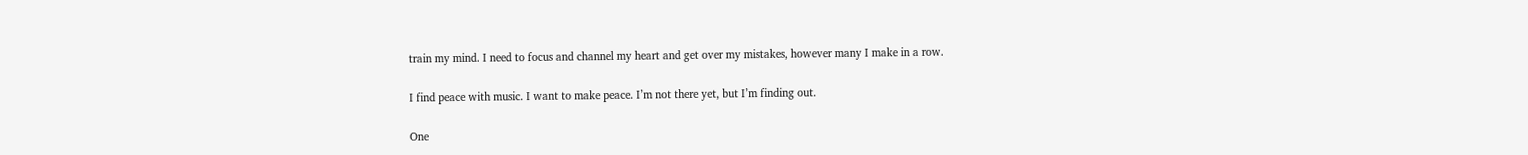train my mind. I need to focus and channel my heart and get over my mistakes, however many I make in a row.

I find peace with music. I want to make peace. I’m not there yet, but I’m finding out.

One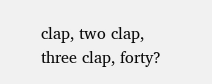clap, two clap, three clap, forty?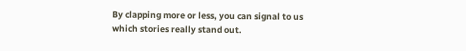By clapping more or less, you can signal to us which stories really stand out.